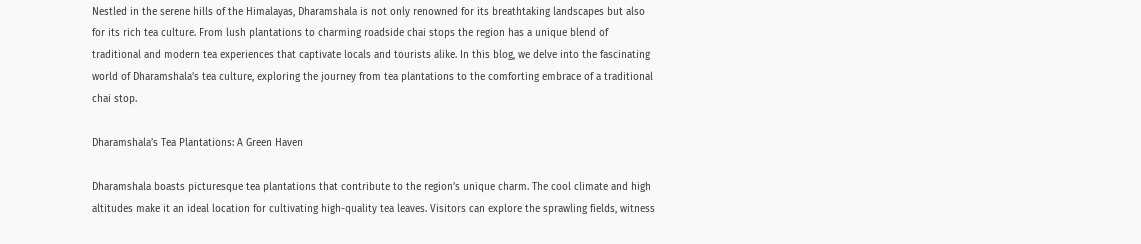Nestled in the serene hills of the Himalayas, Dharamshala is not only renowned for its breathtaking landscapes but also for its rich tea culture. From lush plantations to charming roadside chai stops the region has a unique blend of traditional and modern tea experiences that captivate locals and tourists alike. In this blog, we delve into the fascinating world of Dharamshala’s tea culture, exploring the journey from tea plantations to the comforting embrace of a traditional chai stop.

Dharamshala’s Tea Plantations: A Green Haven

Dharamshala boasts picturesque tea plantations that contribute to the region’s unique charm. The cool climate and high altitudes make it an ideal location for cultivating high-quality tea leaves. Visitors can explore the sprawling fields, witness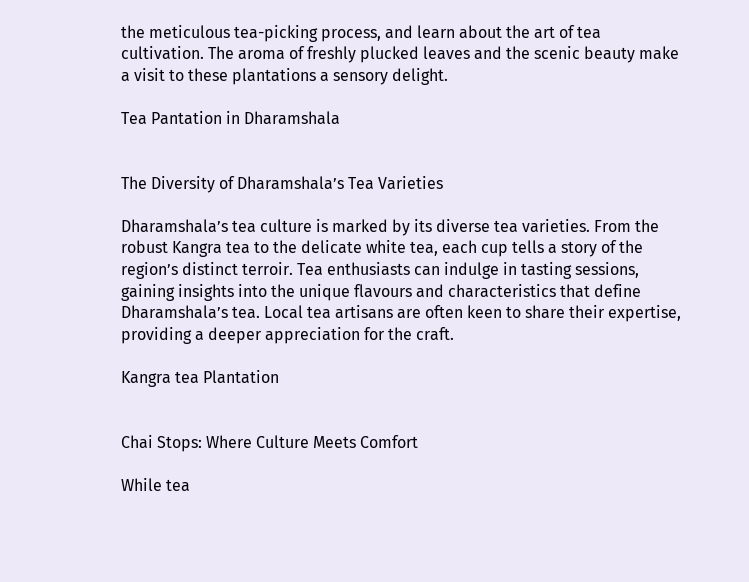the meticulous tea-picking process, and learn about the art of tea cultivation. The aroma of freshly plucked leaves and the scenic beauty make a visit to these plantations a sensory delight.

Tea Pantation in Dharamshala


The Diversity of Dharamshala’s Tea Varieties

Dharamshala’s tea culture is marked by its diverse tea varieties. From the robust Kangra tea to the delicate white tea, each cup tells a story of the region’s distinct terroir. Tea enthusiasts can indulge in tasting sessions, gaining insights into the unique flavours and characteristics that define Dharamshala’s tea. Local tea artisans are often keen to share their expertise, providing a deeper appreciation for the craft.

Kangra tea Plantation


Chai Stops: Where Culture Meets Comfort

While tea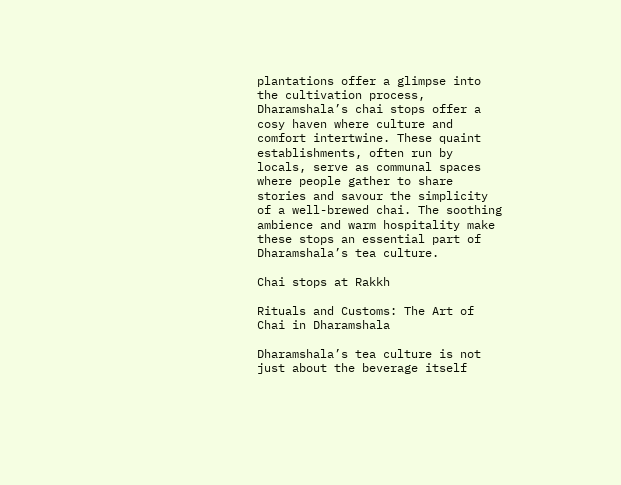plantations offer a glimpse into the cultivation process, Dharamshala’s chai stops offer a cosy haven where culture and comfort intertwine. These quaint establishments, often run by locals, serve as communal spaces where people gather to share stories and savour the simplicity of a well-brewed chai. The soothing ambience and warm hospitality make these stops an essential part of Dharamshala’s tea culture.

Chai stops at Rakkh

Rituals and Customs: The Art of Chai in Dharamshala

Dharamshala’s tea culture is not just about the beverage itself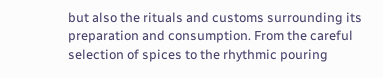but also the rituals and customs surrounding its preparation and consumption. From the careful selection of spices to the rhythmic pouring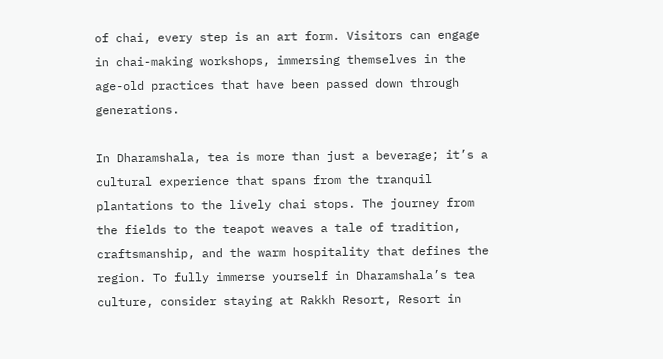of chai, every step is an art form. Visitors can engage in chai-making workshops, immersing themselves in the age-old practices that have been passed down through generations.

In Dharamshala, tea is more than just a beverage; it’s a cultural experience that spans from the tranquil plantations to the lively chai stops. The journey from the fields to the teapot weaves a tale of tradition, craftsmanship, and the warm hospitality that defines the region. To fully immerse yourself in Dharamshala’s tea culture, consider staying at Rakkh Resort, Resort in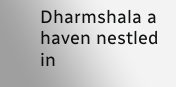Dharmshala a haven nestled in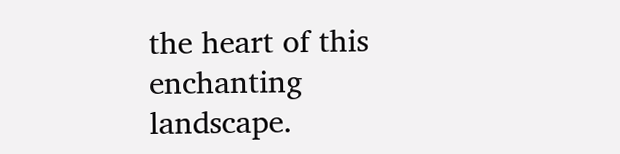the heart of this enchanting landscape.